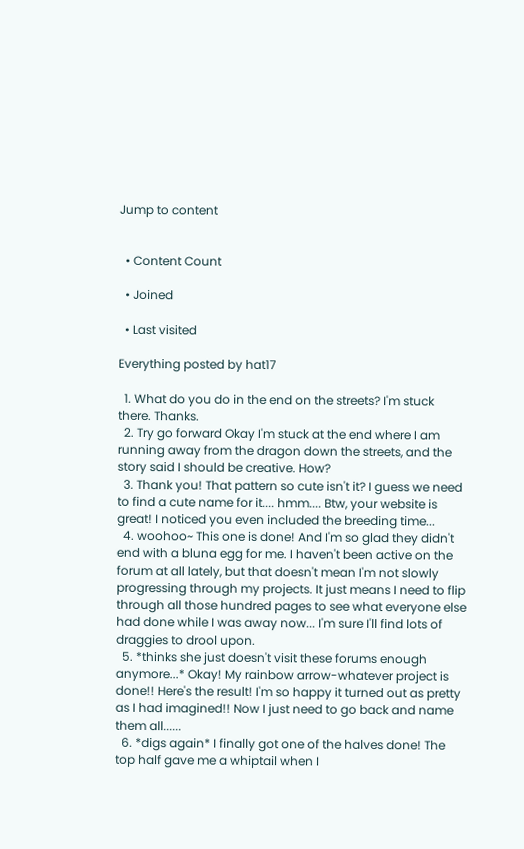Jump to content


  • Content Count

  • Joined

  • Last visited

Everything posted by hat17

  1. What do you do in the end on the streets? I'm stuck there. Thanks.
  2. Try go forward Okay I'm stuck at the end where I am running away from the dragon down the streets, and the story said I should be creative. How?
  3. Thank you! That pattern so cute isn't it? I guess we need to find a cute name for it.... hmm.... Btw, your website is great! I noticed you even included the breeding time...
  4. woohoo~ This one is done! And I'm so glad they didn't end with a bluna egg for me. I haven't been active on the forum at all lately, but that doesn't mean I'm not slowly progressing through my projects. It just means I need to flip through all those hundred pages to see what everyone else had done while I was away now... I'm sure I'll find lots of draggies to drool upon.
  5. *thinks she just doesn't visit these forums enough anymore...* Okay! My rainbow arrow-whatever project is done!! Here's the result! I'm so happy it turned out as pretty as I had imagined!! Now I just need to go back and name them all......
  6. *digs again* I finally got one of the halves done! The top half gave me a whiptail when I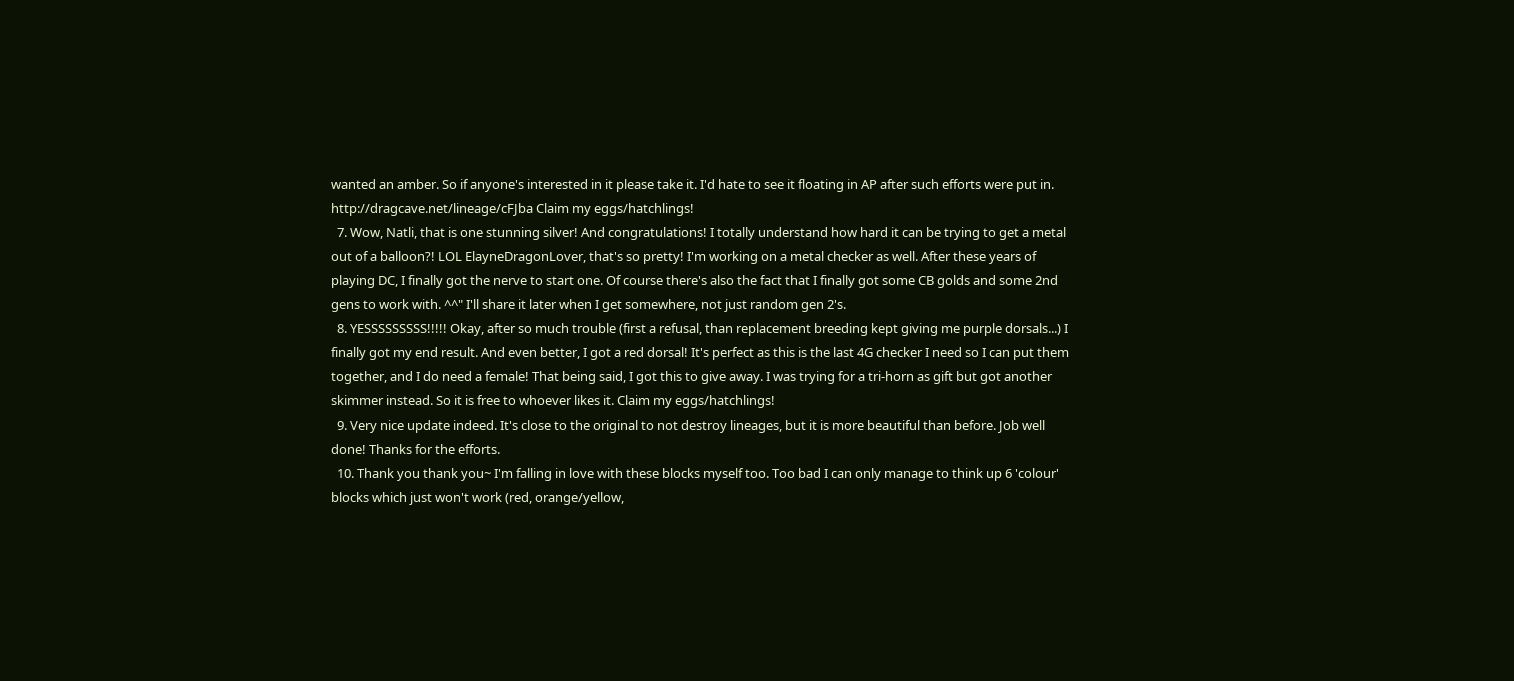wanted an amber. So if anyone's interested in it please take it. I'd hate to see it floating in AP after such efforts were put in. http://dragcave.net/lineage/cFJba Claim my eggs/hatchlings!
  7. Wow, Natli, that is one stunning silver! And congratulations! I totally understand how hard it can be trying to get a metal out of a balloon?! LOL ElayneDragonLover, that's so pretty! I'm working on a metal checker as well. After these years of playing DC, I finally got the nerve to start one. Of course there's also the fact that I finally got some CB golds and some 2nd gens to work with. ^^" I'll share it later when I get somewhere, not just random gen 2's.
  8. YESSSSSSSSS!!!!! Okay, after so much trouble (first a refusal, than replacement breeding kept giving me purple dorsals...) I finally got my end result. And even better, I got a red dorsal! It's perfect as this is the last 4G checker I need so I can put them together, and I do need a female! That being said, I got this to give away. I was trying for a tri-horn as gift but got another skimmer instead. So it is free to whoever likes it. Claim my eggs/hatchlings!
  9. Very nice update indeed. It's close to the original to not destroy lineages, but it is more beautiful than before. Job well done! Thanks for the efforts.
  10. Thank you thank you~ I'm falling in love with these blocks myself too. Too bad I can only manage to think up 6 'colour' blocks which just won't work (red, orange/yellow,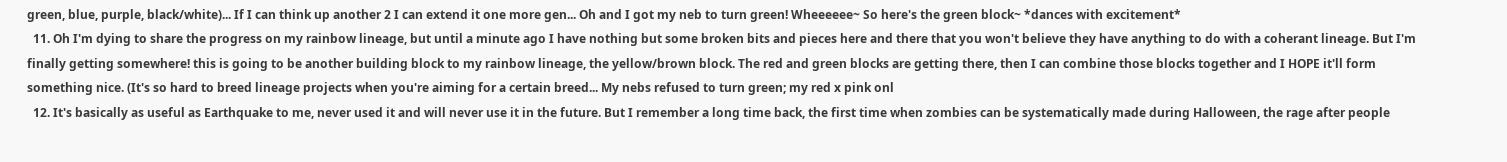green, blue, purple, black/white)... If I can think up another 2 I can extend it one more gen... Oh and I got my neb to turn green! Wheeeeee~ So here's the green block~ *dances with excitement*
  11. Oh I'm dying to share the progress on my rainbow lineage, but until a minute ago I have nothing but some broken bits and pieces here and there that you won't believe they have anything to do with a coherant lineage. But I'm finally getting somewhere! this is going to be another building block to my rainbow lineage, the yellow/brown block. The red and green blocks are getting there, then I can combine those blocks together and I HOPE it'll form something nice. (It's so hard to breed lineage projects when you're aiming for a certain breed... My nebs refused to turn green; my red x pink onl
  12. It's basically as useful as Earthquake to me, never used it and will never use it in the future. But I remember a long time back, the first time when zombies can be systematically made during Halloween, the rage after people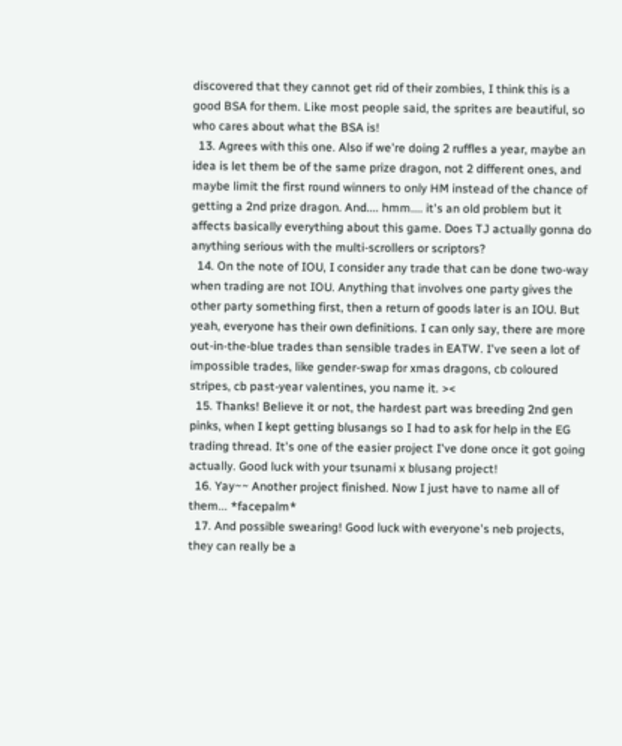discovered that they cannot get rid of their zombies, I think this is a good BSA for them. Like most people said, the sprites are beautiful, so who cares about what the BSA is!
  13. Agrees with this one. Also if we're doing 2 ruffles a year, maybe an idea is let them be of the same prize dragon, not 2 different ones, and maybe limit the first round winners to only HM instead of the chance of getting a 2nd prize dragon. And.... hmm.... it's an old problem but it affects basically everything about this game. Does TJ actually gonna do anything serious with the multi-scrollers or scriptors?
  14. On the note of IOU, I consider any trade that can be done two-way when trading are not IOU. Anything that involves one party gives the other party something first, then a return of goods later is an IOU. But yeah, everyone has their own definitions. I can only say, there are more out-in-the-blue trades than sensible trades in EATW. I've seen a lot of impossible trades, like gender-swap for xmas dragons, cb coloured stripes, cb past-year valentines, you name it. ><
  15. Thanks! Believe it or not, the hardest part was breeding 2nd gen pinks, when I kept getting blusangs so I had to ask for help in the EG trading thread. It's one of the easier project I've done once it got going actually. Good luck with your tsunami x blusang project!
  16. Yay~~ Another project finished. Now I just have to name all of them... *facepalm*
  17. And possible swearing! Good luck with everyone's neb projects, they can really be a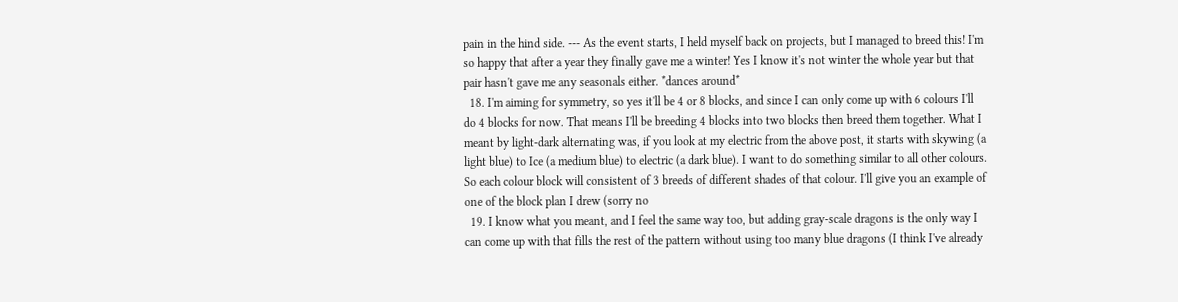pain in the hind side. --- As the event starts, I held myself back on projects, but I managed to breed this! I'm so happy that after a year they finally gave me a winter! Yes I know it's not winter the whole year but that pair hasn't gave me any seasonals either. *dances around*
  18. I'm aiming for symmetry, so yes it'll be 4 or 8 blocks, and since I can only come up with 6 colours I'll do 4 blocks for now. That means I'll be breeding 4 blocks into two blocks then breed them together. What I meant by light-dark alternating was, if you look at my electric from the above post, it starts with skywing (a light blue) to Ice (a medium blue) to electric (a dark blue). I want to do something similar to all other colours. So each colour block will consistent of 3 breeds of different shades of that colour. I'll give you an example of one of the block plan I drew (sorry no
  19. I know what you meant, and I feel the same way too, but adding gray-scale dragons is the only way I can come up with that fills the rest of the pattern without using too many blue dragons (I think I've already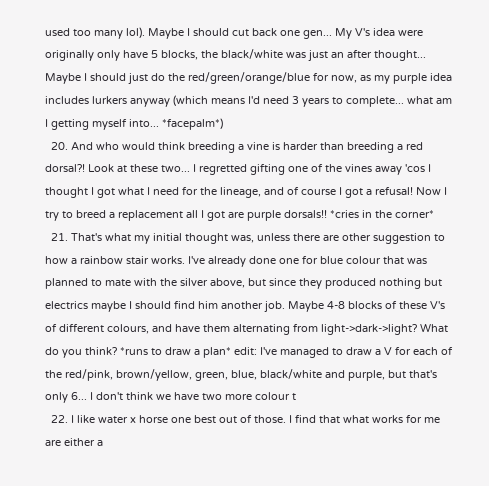used too many lol). Maybe I should cut back one gen... My V's idea were originally only have 5 blocks, the black/white was just an after thought... Maybe I should just do the red/green/orange/blue for now, as my purple idea includes lurkers anyway (which means I'd need 3 years to complete... what am I getting myself into... *facepalm*)
  20. And who would think breeding a vine is harder than breeding a red dorsal?! Look at these two... I regretted gifting one of the vines away 'cos I thought I got what I need for the lineage, and of course I got a refusal! Now I try to breed a replacement all I got are purple dorsals!! *cries in the corner*
  21. That's what my initial thought was, unless there are other suggestion to how a rainbow stair works. I've already done one for blue colour that was planned to mate with the silver above, but since they produced nothing but electrics maybe I should find him another job. Maybe 4-8 blocks of these V's of different colours, and have them alternating from light->dark->light? What do you think? *runs to draw a plan* edit: I've managed to draw a V for each of the red/pink, brown/yellow, green, blue, black/white and purple, but that's only 6... I don't think we have two more colour t
  22. I like water x horse one best out of those. I find that what works for me are either a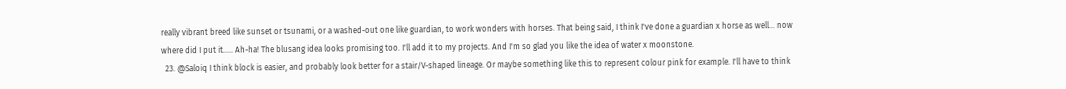really vibrant breed like sunset or tsunami, or a washed-out one like guardian, to work wonders with horses. That being said, I think I've done a guardian x horse as well... now where did I put it..... Ah-ha! The blusang idea looks promising too. I'll add it to my projects. And I'm so glad you like the idea of water x moonstone.
  23. @Saloiq I think block is easier, and probably look better for a stair/V-shaped lineage. Or maybe something like this to represent colour pink for example. I'll have to think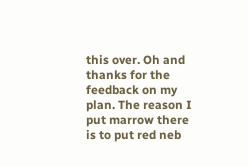this over. Oh and thanks for the feedback on my plan. The reason I put marrow there is to put red neb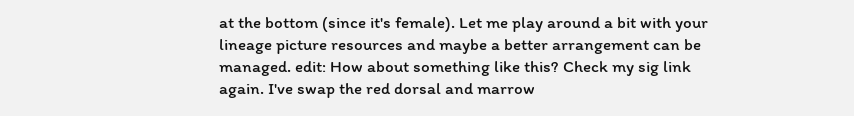at the bottom (since it's female). Let me play around a bit with your lineage picture resources and maybe a better arrangement can be managed. edit: How about something like this? Check my sig link again. I've swap the red dorsal and marrow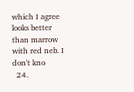which I agree looks better than marrow with red neb. I don't kno
  24.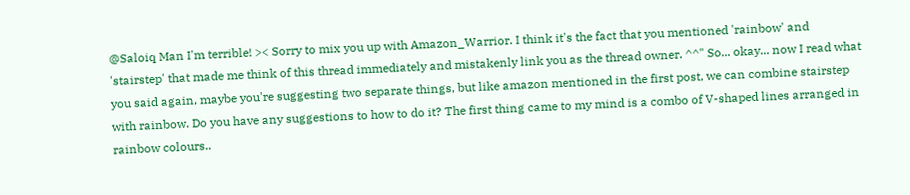@Saloiq Man I'm terrible! >< Sorry to mix you up with Amazon_Warrior. I think it's the fact that you mentioned 'rainbow' and 'stairstep' that made me think of this thread immediately and mistakenly link you as the thread owner. ^^" So... okay... now I read what you said again, maybe you're suggesting two separate things, but like amazon mentioned in the first post, we can combine stairstep with rainbow. Do you have any suggestions to how to do it? The first thing came to my mind is a combo of V-shaped lines arranged in rainbow colours..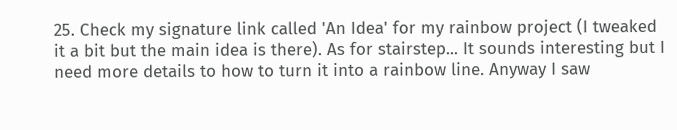25. Check my signature link called 'An Idea' for my rainbow project (I tweaked it a bit but the main idea is there). As for stairstep... It sounds interesting but I need more details to how to turn it into a rainbow line. Anyway I saw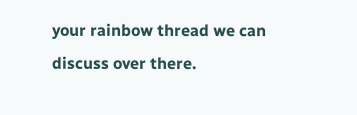your rainbow thread we can discuss over there.